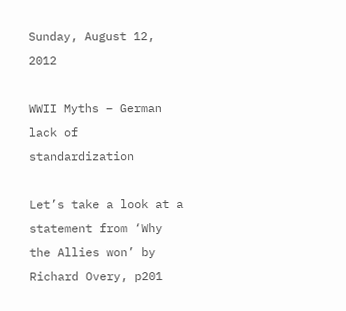Sunday, August 12, 2012

WWII Myths – German lack of standardization

Let’s take a look at a statement from ‘Why the Allies won’ by Richard Overy, p201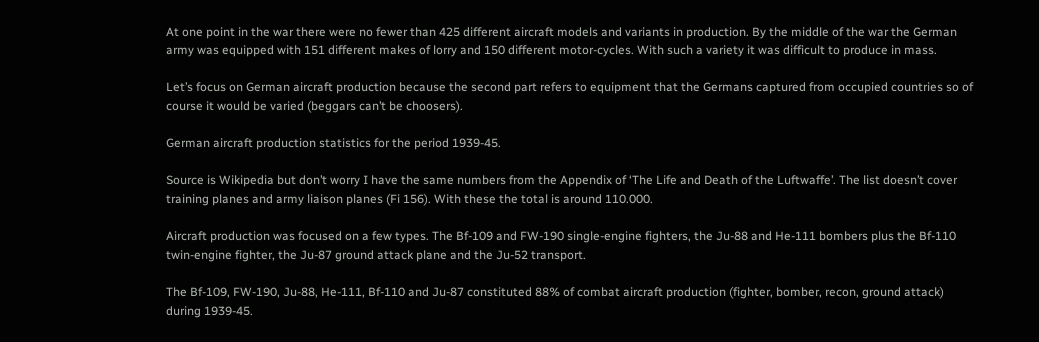At one point in the war there were no fewer than 425 different aircraft models and variants in production. By the middle of the war the German army was equipped with 151 different makes of lorry and 150 different motor-cycles. With such a variety it was difficult to produce in mass.

Let’s focus on German aircraft production because the second part refers to equipment that the Germans captured from occupied countries so of course it would be varied (beggars can’t be choosers).

German aircraft production statistics for the period 1939-45.

Source is Wikipedia but don’t worry I have the same numbers from the Appendix of ‘The Life and Death of the Luftwaffe’. The list doesn’t cover training planes and army liaison planes (Fi 156). With these the total is around 110.000.

Aircraft production was focused on a few types. The Bf-109 and FW-190 single-engine fighters, the Ju-88 and He-111 bombers plus the Bf-110 twin-engine fighter, the Ju-87 ground attack plane and the Ju-52 transport.

The Bf-109, FW-190, Ju-88, He-111, Bf-110 and Ju-87 constituted 88% of combat aircraft production (fighter, bomber, recon, ground attack) during 1939-45.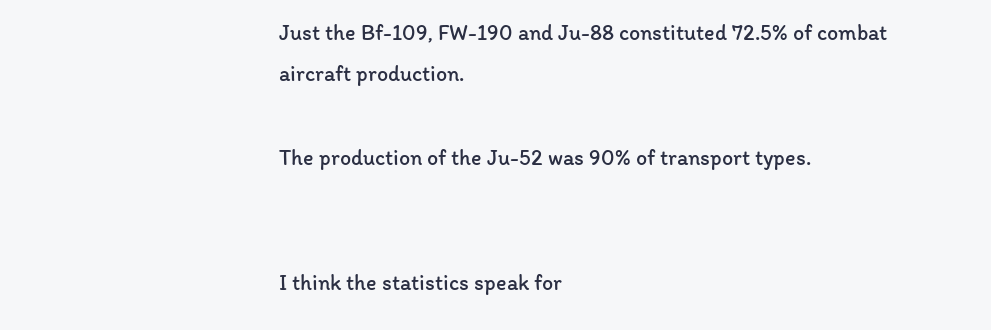Just the Bf-109, FW-190 and Ju-88 constituted 72.5% of combat aircraft production.

The production of the Ju-52 was 90% of transport types.


I think the statistics speak for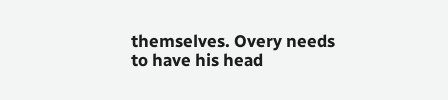themselves. Overy needs to have his head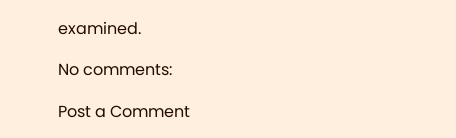examined.

No comments:

Post a Comment